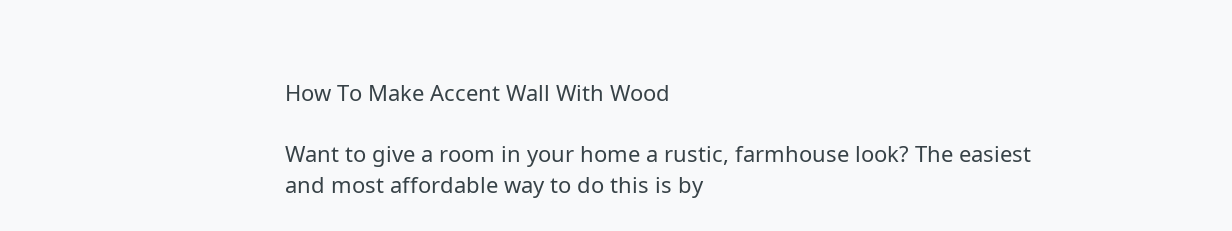How To Make Accent Wall With Wood

Want to give a room in your home a rustic, farmhouse look? The easiest and most affordable way to do this is by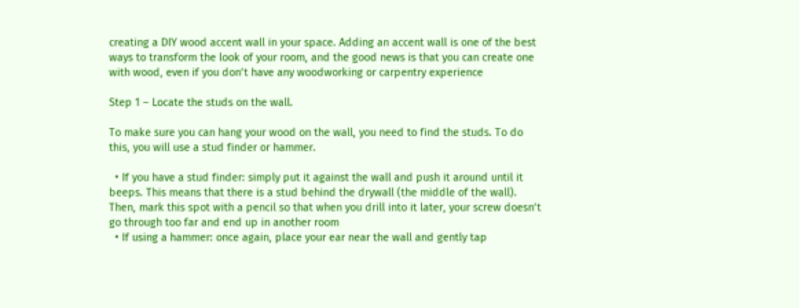creating a DIY wood accent wall in your space. Adding an accent wall is one of the best ways to transform the look of your room, and the good news is that you can create one with wood, even if you don’t have any woodworking or carpentry experience

Step 1 – Locate the studs on the wall.

To make sure you can hang your wood on the wall, you need to find the studs. To do this, you will use a stud finder or hammer.

  • If you have a stud finder: simply put it against the wall and push it around until it beeps. This means that there is a stud behind the drywall (the middle of the wall). Then, mark this spot with a pencil so that when you drill into it later, your screw doesn’t go through too far and end up in another room
  • If using a hammer: once again, place your ear near the wall and gently tap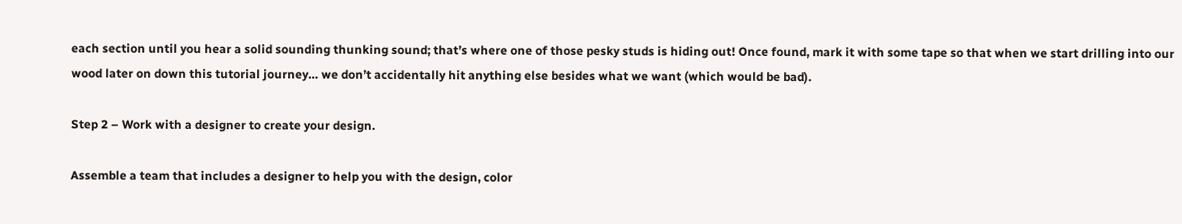each section until you hear a solid sounding thunking sound; that’s where one of those pesky studs is hiding out! Once found, mark it with some tape so that when we start drilling into our wood later on down this tutorial journey… we don’t accidentally hit anything else besides what we want (which would be bad).

Step 2 – Work with a designer to create your design.

Assemble a team that includes a designer to help you with the design, color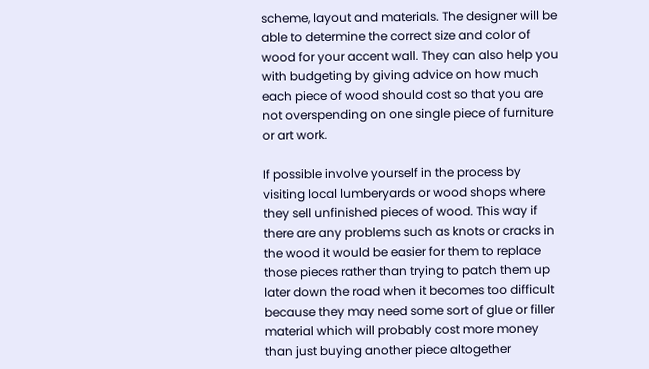scheme, layout and materials. The designer will be able to determine the correct size and color of wood for your accent wall. They can also help you with budgeting by giving advice on how much each piece of wood should cost so that you are not overspending on one single piece of furniture or art work.

If possible involve yourself in the process by visiting local lumberyards or wood shops where they sell unfinished pieces of wood. This way if there are any problems such as knots or cracks in the wood it would be easier for them to replace those pieces rather than trying to patch them up later down the road when it becomes too difficult because they may need some sort of glue or filler material which will probably cost more money than just buying another piece altogether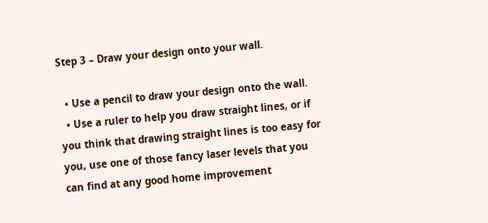Step 3 – Draw your design onto your wall.

  • Use a pencil to draw your design onto the wall.
  • Use a ruler to help you draw straight lines, or if you think that drawing straight lines is too easy for you, use one of those fancy laser levels that you can find at any good home improvement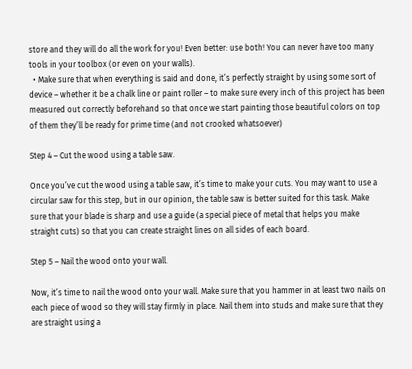store and they will do all the work for you! Even better: use both! You can never have too many tools in your toolbox (or even on your walls).
  • Make sure that when everything is said and done, it’s perfectly straight by using some sort of device – whether it be a chalk line or paint roller – to make sure every inch of this project has been measured out correctly beforehand so that once we start painting those beautiful colors on top of them they’ll be ready for prime time (and not crooked whatsoever)

Step 4 – Cut the wood using a table saw.

Once you’ve cut the wood using a table saw, it’s time to make your cuts. You may want to use a circular saw for this step, but in our opinion, the table saw is better suited for this task. Make sure that your blade is sharp and use a guide (a special piece of metal that helps you make straight cuts) so that you can create straight lines on all sides of each board.

Step 5 – Nail the wood onto your wall.

Now, it’s time to nail the wood onto your wall. Make sure that you hammer in at least two nails on each piece of wood so they will stay firmly in place. Nail them into studs and make sure that they are straight using a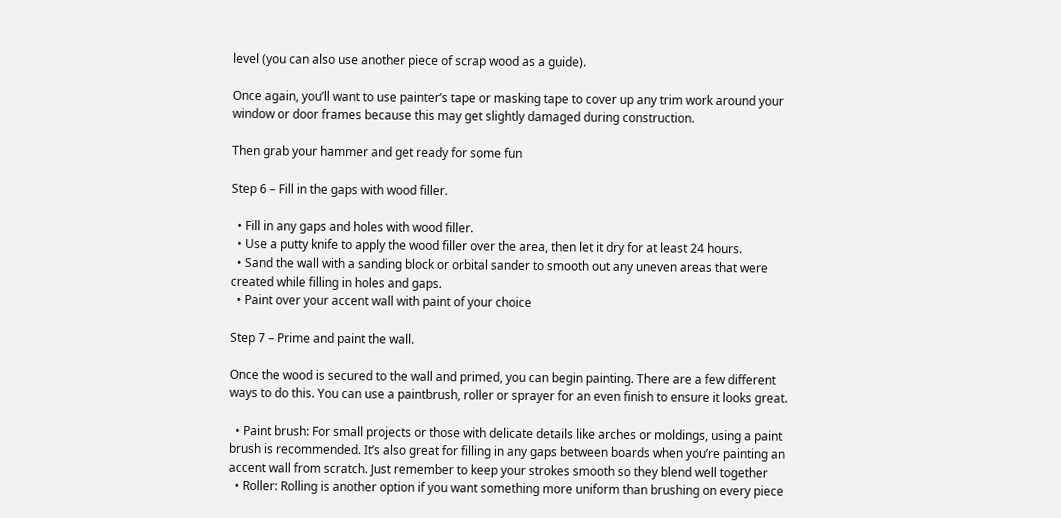level (you can also use another piece of scrap wood as a guide).

Once again, you’ll want to use painter’s tape or masking tape to cover up any trim work around your window or door frames because this may get slightly damaged during construction.

Then grab your hammer and get ready for some fun

Step 6 – Fill in the gaps with wood filler.

  • Fill in any gaps and holes with wood filler.
  • Use a putty knife to apply the wood filler over the area, then let it dry for at least 24 hours.
  • Sand the wall with a sanding block or orbital sander to smooth out any uneven areas that were created while filling in holes and gaps.
  • Paint over your accent wall with paint of your choice

Step 7 – Prime and paint the wall.

Once the wood is secured to the wall and primed, you can begin painting. There are a few different ways to do this. You can use a paintbrush, roller or sprayer for an even finish to ensure it looks great.

  • Paint brush: For small projects or those with delicate details like arches or moldings, using a paint brush is recommended. It’s also great for filling in any gaps between boards when you’re painting an accent wall from scratch. Just remember to keep your strokes smooth so they blend well together
  • Roller: Rolling is another option if you want something more uniform than brushing on every piece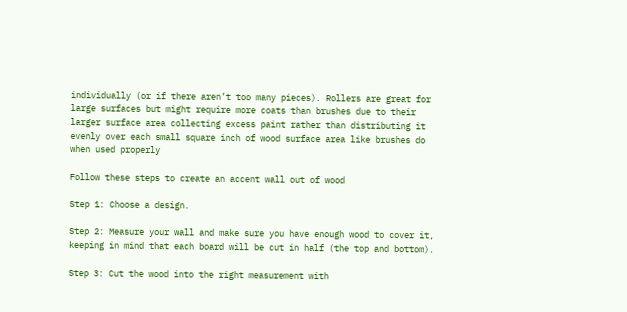individually (or if there aren’t too many pieces). Rollers are great for large surfaces but might require more coats than brushes due to their larger surface area collecting excess paint rather than distributing it evenly over each small square inch of wood surface area like brushes do when used properly

Follow these steps to create an accent wall out of wood

Step 1: Choose a design.

Step 2: Measure your wall and make sure you have enough wood to cover it, keeping in mind that each board will be cut in half (the top and bottom).

Step 3: Cut the wood into the right measurement with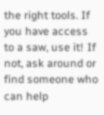the right tools. If you have access to a saw, use it! If not, ask around or find someone who can help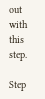out with this step.

Step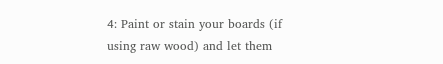4: Paint or stain your boards (if using raw wood) and let them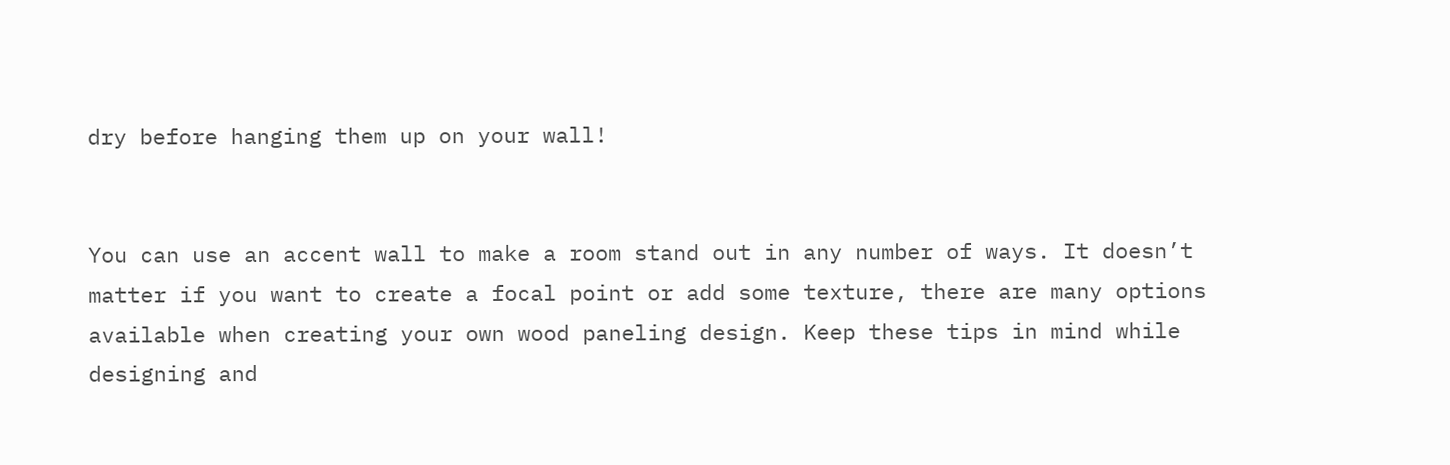dry before hanging them up on your wall!


You can use an accent wall to make a room stand out in any number of ways. It doesn’t matter if you want to create a focal point or add some texture, there are many options available when creating your own wood paneling design. Keep these tips in mind while designing and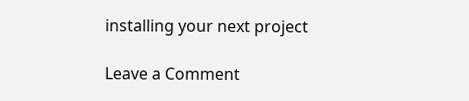installing your next project

Leave a Comment